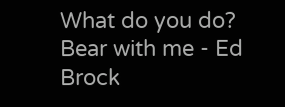What do you do? Bear with me - Ed Brock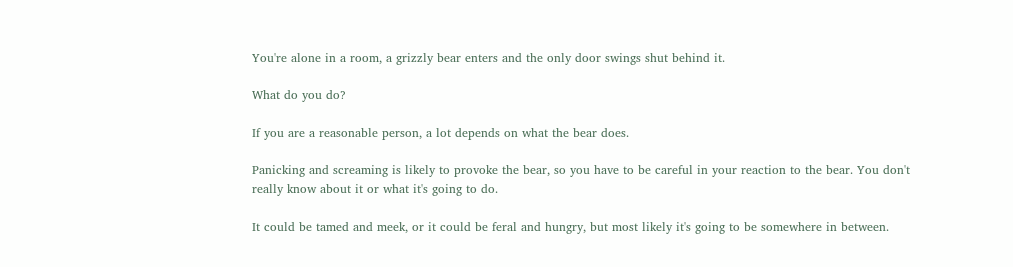You're alone in a room, a grizzly bear enters and the only door swings shut behind it.

What do you do?

If you are a reasonable person, a lot depends on what the bear does.

Panicking and screaming is likely to provoke the bear, so you have to be careful in your reaction to the bear. You don't really know about it or what it's going to do.

It could be tamed and meek, or it could be feral and hungry, but most likely it's going to be somewhere in between.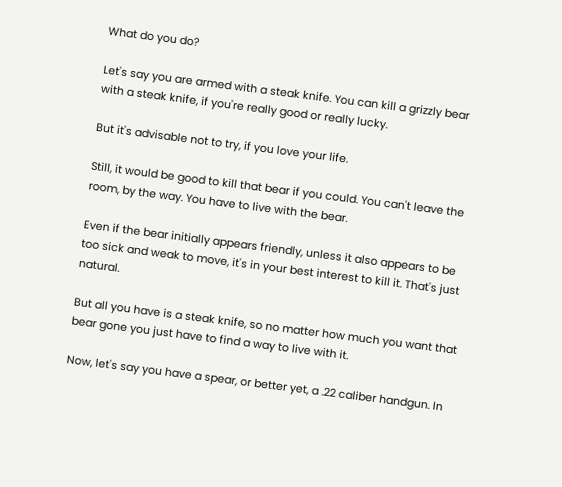What do you do?

Let's say you are armed with a steak knife. You can kill a grizzly bear with a steak knife, if you're really good or really lucky.

But it's advisable not to try, if you love your life.

Still, it would be good to kill that bear if you could. You can't leave the room, by the way. You have to live with the bear.

Even if the bear initially appears friendly, unless it also appears to be too sick and weak to move, it's in your best interest to kill it. That's just natural.

But all you have is a steak knife, so no matter how much you want that bear gone you just have to find a way to live with it.

Now, let's say you have a spear, or better yet, a .22 caliber handgun. In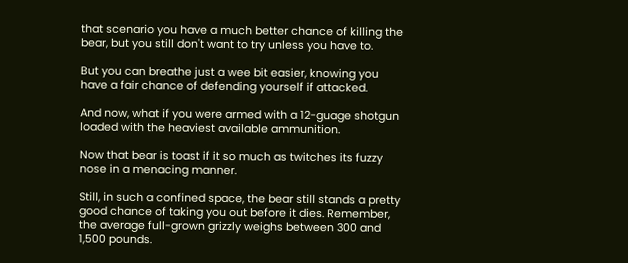that scenario you have a much better chance of killing the bear, but you still don't want to try unless you have to.

But you can breathe just a wee bit easier, knowing you have a fair chance of defending yourself if attacked.

And now, what if you were armed with a 12-guage shotgun loaded with the heaviest available ammunition.

Now that bear is toast if it so much as twitches its fuzzy nose in a menacing manner.

Still, in such a confined space, the bear still stands a pretty good chance of taking you out before it dies. Remember, the average full-grown grizzly weighs between 300 and 1,500 pounds.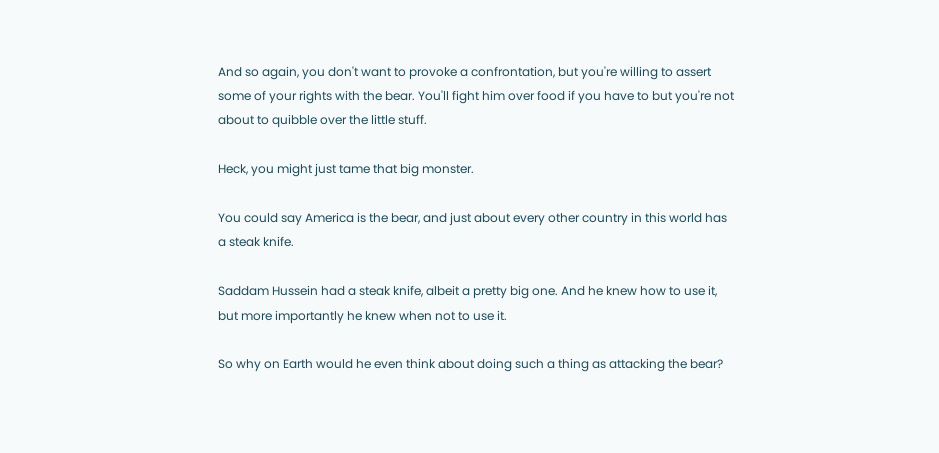And so again, you don't want to provoke a confrontation, but you're willing to assert some of your rights with the bear. You'll fight him over food if you have to but you're not about to quibble over the little stuff.

Heck, you might just tame that big monster.

You could say America is the bear, and just about every other country in this world has a steak knife.

Saddam Hussein had a steak knife, albeit a pretty big one. And he knew how to use it, but more importantly he knew when not to use it.

So why on Earth would he even think about doing such a thing as attacking the bear?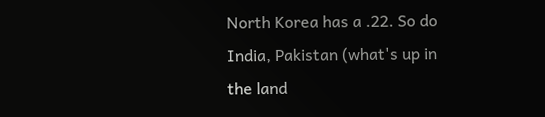North Korea has a .22. So do India, Pakistan (what's up in the land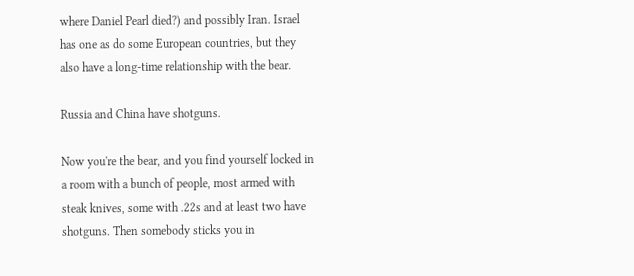where Daniel Pearl died?) and possibly Iran. Israel has one as do some European countries, but they also have a long-time relationship with the bear.

Russia and China have shotguns.

Now you're the bear, and you find yourself locked in a room with a bunch of people, most armed with steak knives, some with .22s and at least two have shotguns. Then somebody sticks you in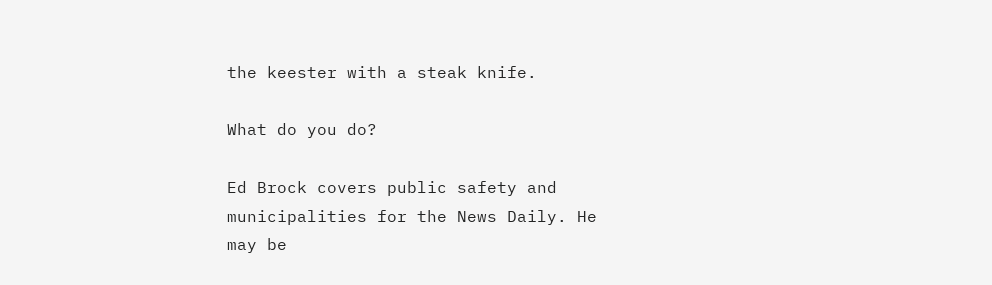the keester with a steak knife.

What do you do?

Ed Brock covers public safety and municipalities for the News Daily. He may be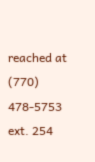reached at (770) 478-5753 ext. 254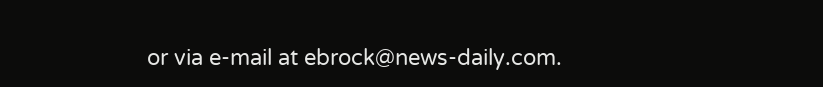or via e-mail at ebrock@news-daily.com.